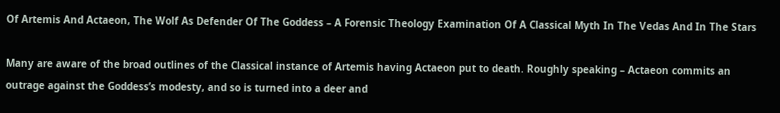Of Artemis And Actaeon, The Wolf As Defender Of The Goddess – A Forensic Theology Examination Of A Classical Myth In The Vedas And In The Stars

Many are aware of the broad outlines of the Classical instance of Artemis having Actaeon put to death. Roughly speaking – Actaeon commits an outrage against the Goddess’s modesty, and so is turned into a deer and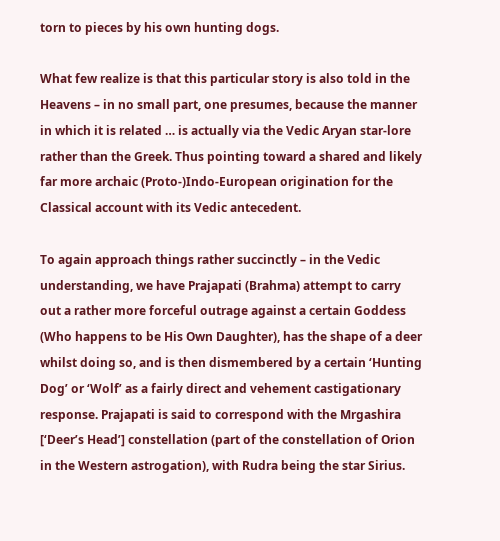torn to pieces by his own hunting dogs.

What few realize is that this particular story is also told in the Heavens – in no small part, one presumes, because the manner in which it is related … is actually via the Vedic Aryan star-lore rather than the Greek. Thus pointing toward a shared and likely far more archaic (Proto-)Indo-European origination for the Classical account with its Vedic antecedent.

To again approach things rather succinctly – in the Vedic understanding, we have Prajapati (Brahma) attempt to carry out a rather more forceful outrage against a certain Goddess (Who happens to be His Own Daughter), has the shape of a deer whilst doing so, and is then dismembered by a certain ‘Hunting Dog’ or ‘Wolf’ as a fairly direct and vehement castigationary response. Prajapati is said to correspond with the Mrgashira [‘Deer’s Head’] constellation (part of the constellation of Orion in the Western astrogation), with Rudra being the star Sirius.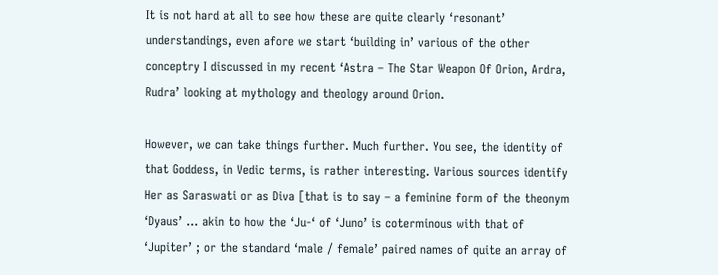It is not hard at all to see how these are quite clearly ‘resonant’ understandings, even afore we start ‘building in’ various of the other conceptry I discussed in my recent ‘Astra – The Star Weapon Of Orion, Ardra, Rudra’ looking at mythology and theology around Orion.

However, we can take things further. Much further. You see, the identity of that Goddess, in Vedic terms, is rather interesting. Various sources identify Her as Saraswati or as Diva [that is to say – a feminine form of the theonym ‘Dyaus’ … akin to how the ‘Ju-‘ of ‘Juno’ is coterminous with that of ‘Jupiter’ ; or the standard ‘male / female’ paired names of quite an array of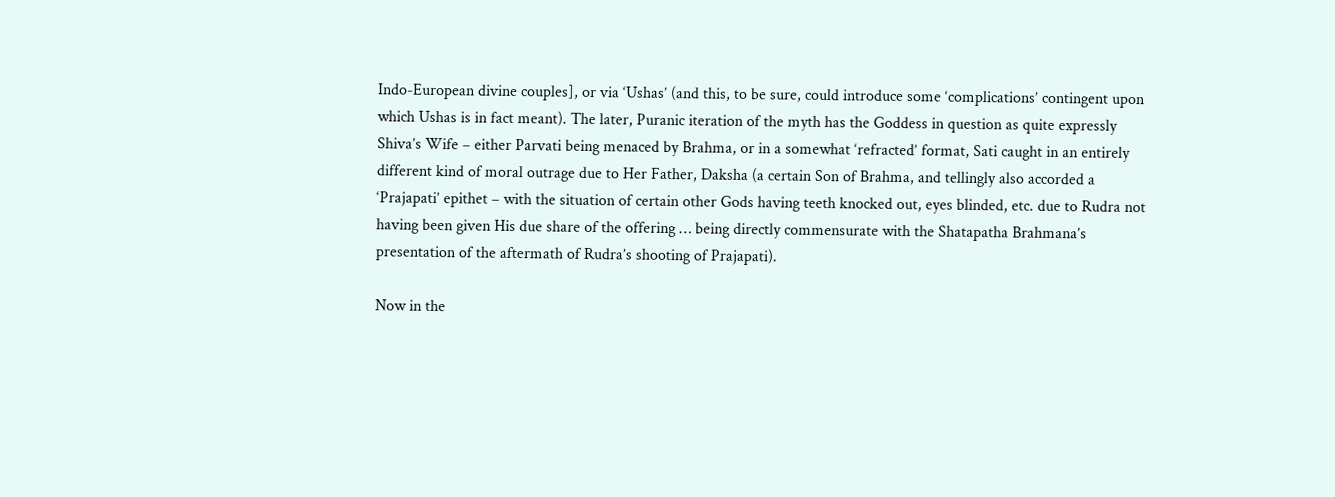Indo-European divine couples], or via ‘Ushas’ (and this, to be sure, could introduce some ‘complications’ contingent upon which Ushas is in fact meant). The later, Puranic iteration of the myth has the Goddess in question as quite expressly Shiva’s Wife – either Parvati being menaced by Brahma, or in a somewhat ‘refracted’ format, Sati caught in an entirely different kind of moral outrage due to Her Father, Daksha (a certain Son of Brahma, and tellingly also accorded a ‘Prajapati’ epithet – with the situation of certain other Gods having teeth knocked out, eyes blinded, etc. due to Rudra not having been given His due share of the offering … being directly commensurate with the Shatapatha Brahmana’s presentation of the aftermath of Rudra’s shooting of Prajapati).

Now in the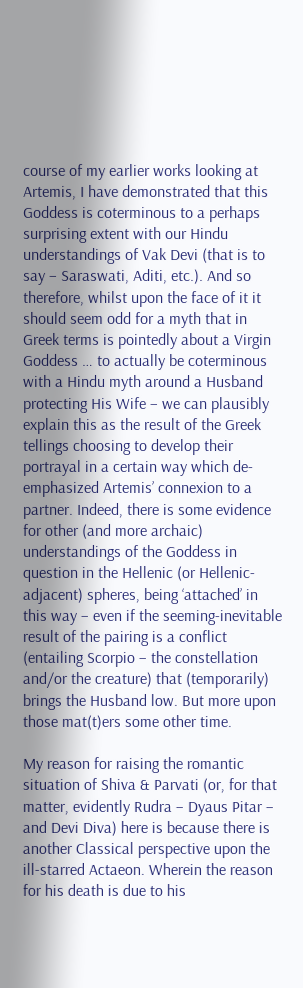course of my earlier works looking at Artemis, I have demonstrated that this Goddess is coterminous to a perhaps surprising extent with our Hindu understandings of Vak Devi (that is to say – Saraswati, Aditi, etc.). And so therefore, whilst upon the face of it it should seem odd for a myth that in Greek terms is pointedly about a Virgin Goddess … to actually be coterminous with a Hindu myth around a Husband protecting His Wife – we can plausibly explain this as the result of the Greek tellings choosing to develop their portrayal in a certain way which de-emphasized Artemis’ connexion to a partner. Indeed, there is some evidence for other (and more archaic) understandings of the Goddess in question in the Hellenic (or Hellenic-adjacent) spheres, being ‘attached’ in this way – even if the seeming-inevitable result of the pairing is a conflict (entailing Scorpio – the constellation and/or the creature) that (temporarily) brings the Husband low. But more upon those mat(t)ers some other time.

My reason for raising the romantic situation of Shiva & Parvati (or, for that matter, evidently Rudra – Dyaus Pitar – and Devi Diva) here is because there is another Classical perspective upon the ill-starred Actaeon. Wherein the reason for his death is due to his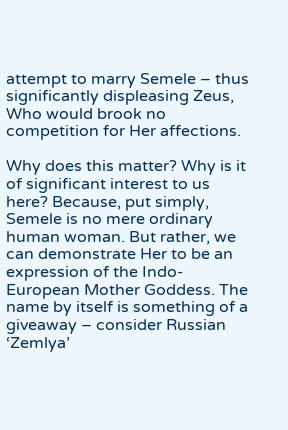attempt to marry Semele – thus significantly displeasing Zeus, Who would brook no competition for Her affections.

Why does this matter? Why is it of significant interest to us here? Because, put simply, Semele is no mere ordinary human woman. But rather, we can demonstrate Her to be an expression of the Indo-European Mother Goddess. The name by itself is something of a giveaway – consider Russian ‘Zemlya’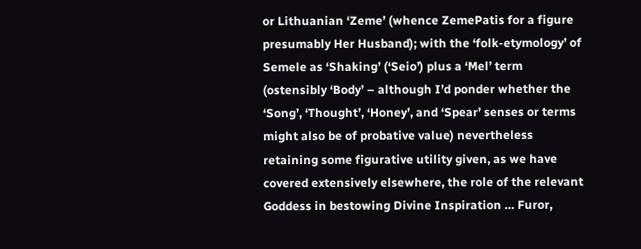or Lithuanian ‘Zeme’ (whence ZemePatis for a figure presumably Her Husband); with the ‘folk-etymology’ of Semele as ‘Shaking’ (‘Seio’) plus a ‘Mel’ term (ostensibly ‘Body’ – although I’d ponder whether the ‘Song’, ‘Thought’, ‘Honey’, and ‘Spear’ senses or terms might also be of probative value) nevertheless retaining some figurative utility given, as we have covered extensively elsewhere, the role of the relevant Goddess in bestowing Divine Inspiration … Furor,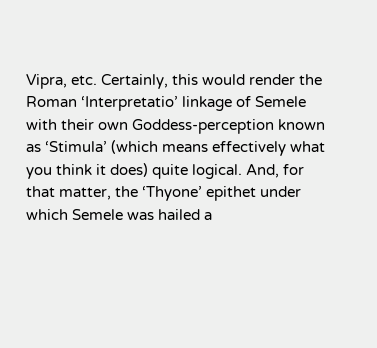Vipra, etc. Certainly, this would render the Roman ‘Interpretatio’ linkage of Semele with their own Goddess-perception known as ‘Stimula’ (which means effectively what you think it does) quite logical. And, for that matter, the ‘Thyone’ epithet under which Semele was hailed a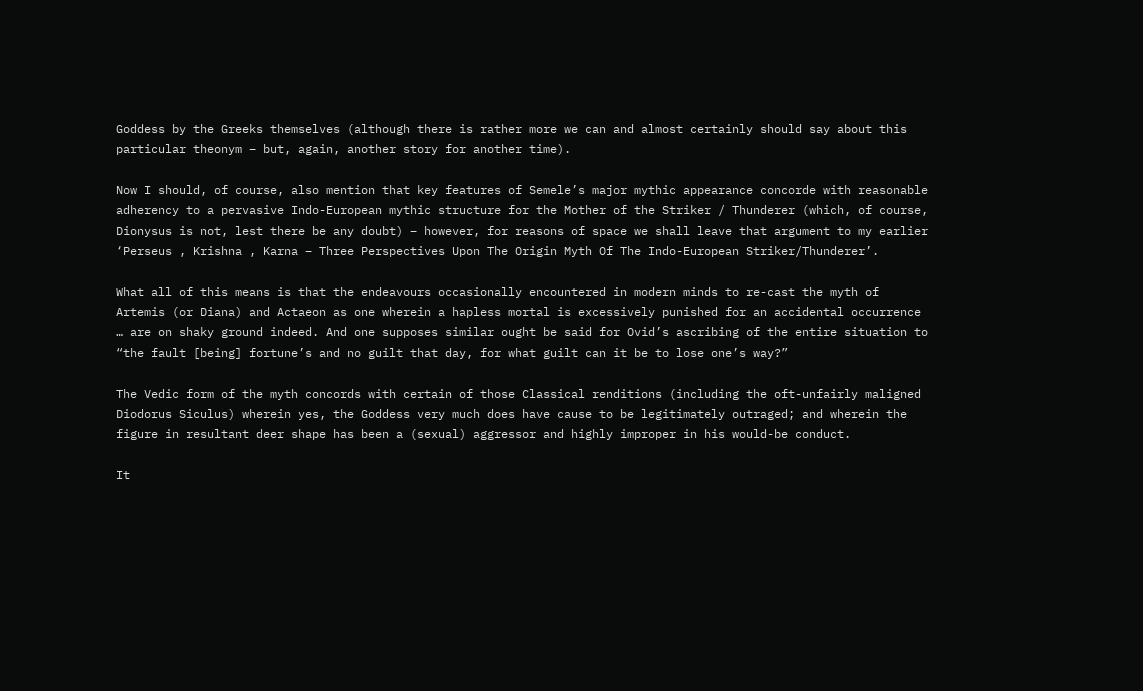Goddess by the Greeks themselves (although there is rather more we can and almost certainly should say about this particular theonym – but, again, another story for another time).

Now I should, of course, also mention that key features of Semele’s major mythic appearance concorde with reasonable adherency to a pervasive Indo-European mythic structure for the Mother of the Striker / Thunderer (which, of course, Dionysus is not, lest there be any doubt) – however, for reasons of space we shall leave that argument to my earlier ‘Perseus , Krishna , Karna – Three Perspectives Upon The Origin Myth Of The Indo-European Striker/Thunderer’.

What all of this means is that the endeavours occasionally encountered in modern minds to re-cast the myth of Artemis (or Diana) and Actaeon as one wherein a hapless mortal is excessively punished for an accidental occurrence … are on shaky ground indeed. And one supposes similar ought be said for Ovid’s ascribing of the entire situation to “the fault [being] fortune’s and no guilt that day, for what guilt can it be to lose one’s way?”

The Vedic form of the myth concords with certain of those Classical renditions (including the oft-unfairly maligned Diodorus Siculus) wherein yes, the Goddess very much does have cause to be legitimately outraged; and wherein the figure in resultant deer shape has been a (sexual) aggressor and highly improper in his would-be conduct.

It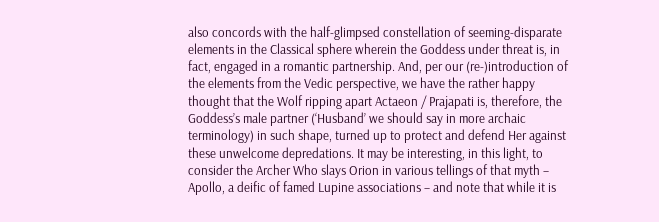also concords with the half-glimpsed constellation of seeming-disparate elements in the Classical sphere wherein the Goddess under threat is, in fact, engaged in a romantic partnership. And, per our (re-)introduction of the elements from the Vedic perspective, we have the rather happy thought that the Wolf ripping apart Actaeon / Prajapati is, therefore, the Goddess’s male partner (‘Husband’ we should say in more archaic terminology) in such shape, turned up to protect and defend Her against these unwelcome depredations. It may be interesting, in this light, to consider the Archer Who slays Orion in various tellings of that myth – Apollo, a deific of famed Lupine associations – and note that while it is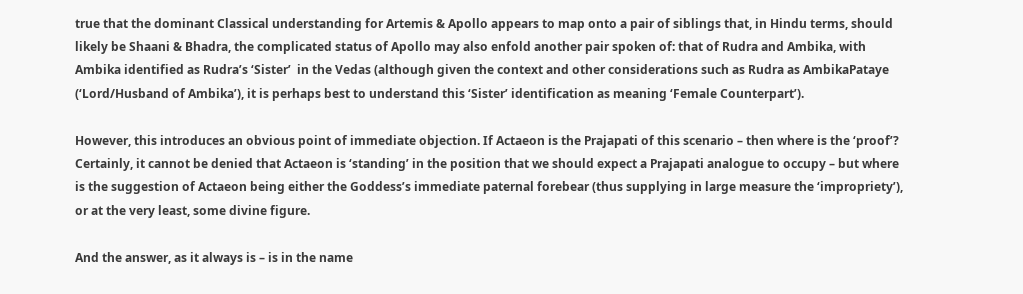true that the dominant Classical understanding for Artemis & Apollo appears to map onto a pair of siblings that, in Hindu terms, should likely be Shaani & Bhadra, the complicated status of Apollo may also enfold another pair spoken of: that of Rudra and Ambika, with Ambika identified as Rudra’s ‘Sister’  in the Vedas (although given the context and other considerations such as Rudra as AmbikaPataye (‘Lord/Husband of Ambika’), it is perhaps best to understand this ‘Sister’ identification as meaning ‘Female Counterpart’).

However, this introduces an obvious point of immediate objection. If Actaeon is the Prajapati of this scenario – then where is the ‘proof’? Certainly, it cannot be denied that Actaeon is ‘standing’ in the position that we should expect a Prajapati analogue to occupy – but where is the suggestion of Actaeon being either the Goddess’s immediate paternal forebear (thus supplying in large measure the ‘impropriety’), or at the very least, some divine figure.

And the answer, as it always is – is in the name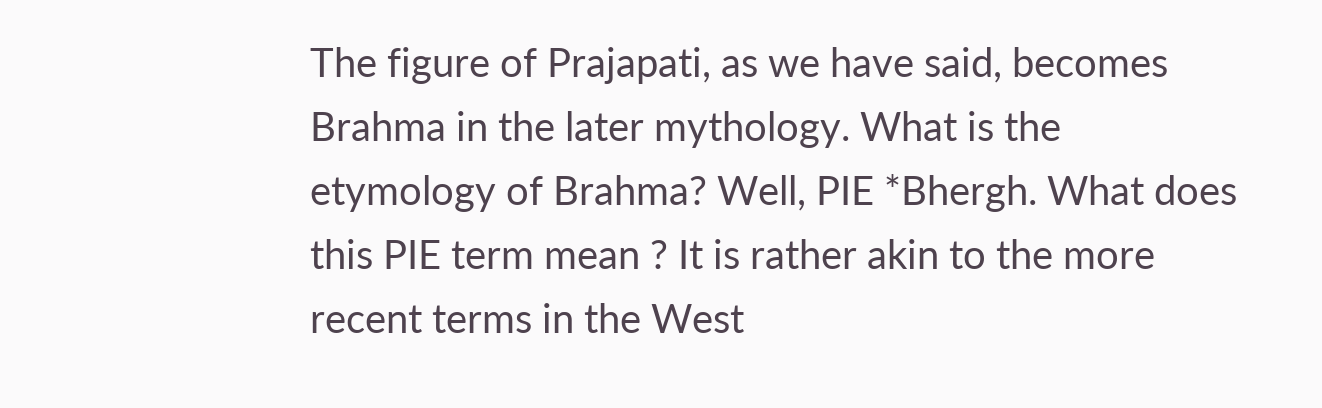The figure of Prajapati, as we have said, becomes Brahma in the later mythology. What is the etymology of Brahma? Well, PIE *Bhergh. What does this PIE term mean ? It is rather akin to the more recent terms in the West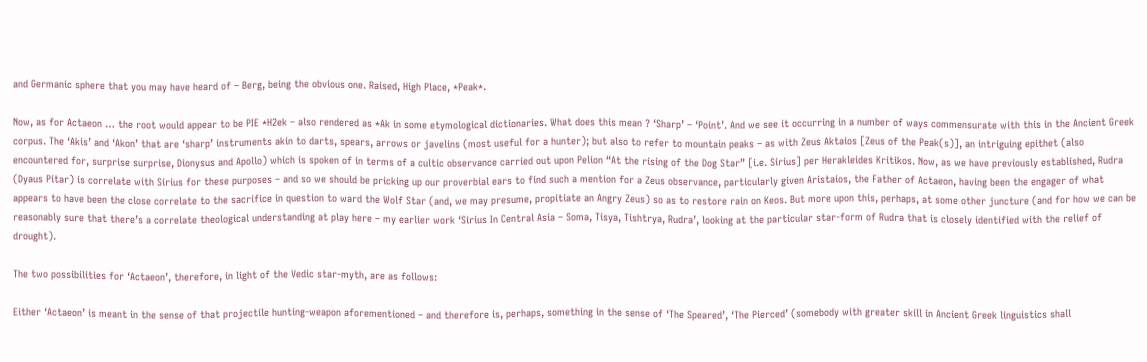and Germanic sphere that you may have heard of – Berg, being the obvious one. Raised, High Place, *Peak*.

Now, as for Actaeon … the root would appear to be PIE *H2ek – also rendered as *Ak in some etymological dictionaries. What does this mean ? ‘Sharp’ – ‘Point’. And we see it occurring in a number of ways commensurate with this in the Ancient Greek corpus. The ‘Akis’ and ‘Akon’ that are ‘sharp’ instruments akin to darts, spears, arrows or javelins (most useful for a hunter); but also to refer to mountain peaks – as with Zeus Aktaios [Zeus of the Peak(s)], an intriguing epithet (also encountered for, surprise surprise, Dionysus and Apollo) which is spoken of in terms of a cultic observance carried out upon Pelion “At the rising of the Dog Star” [i.e. Sirius] per Herakleides Kritikos. Now, as we have previously established, Rudra (Dyaus Pitar) is correlate with Sirius for these purposes – and so we should be pricking up our proverbial ears to find such a mention for a Zeus observance, particularly given Aristaios, the Father of Actaeon, having been the engager of what appears to have been the close correlate to the sacrifice in question to ward the Wolf Star (and, we may presume, propitiate an Angry Zeus) so as to restore rain on Keos. But more upon this, perhaps, at some other juncture (and for how we can be reasonably sure that there’s a correlate theological understanding at play here – my earlier work ‘Sirius In Central Asia – Soma, Tisya, Tishtrya, Rudra’, looking at the particular star-form of Rudra that is closely identified with the relief of drought).

The two possibilities for ‘Actaeon’, therefore, in light of the Vedic star-myth, are as follows:

Either ‘Actaeon’ is meant in the sense of that projectile hunting-weapon aforementioned – and therefore is, perhaps, something in the sense of ‘The Speared’, ‘The Pierced’ (somebody with greater skill in Ancient Greek linguistics shall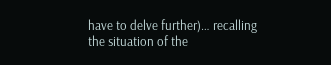have to delve further)… recalling the situation of the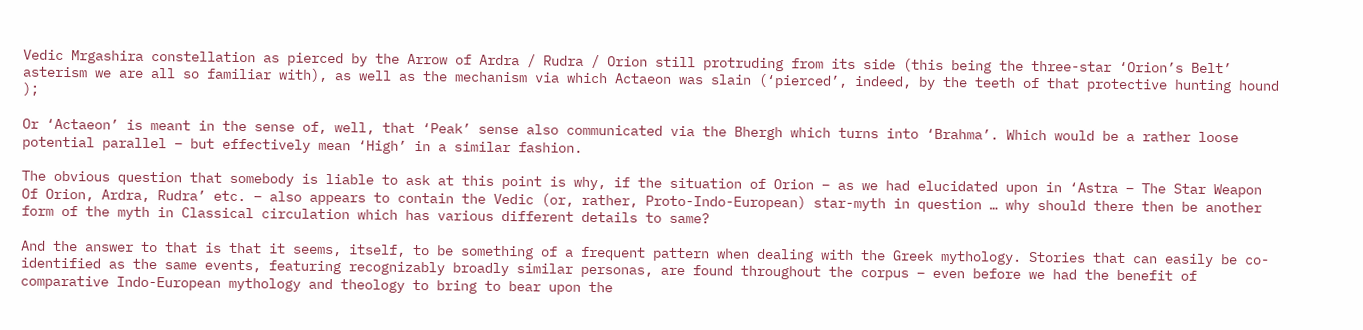Vedic Mrgashira constellation as pierced by the Arrow of Ardra / Rudra / Orion still protruding from its side (this being the three-star ‘Orion’s Belt’ asterism we are all so familiar with), as well as the mechanism via which Actaeon was slain (‘pierced’, indeed, by the teeth of that protective hunting hound );

Or ‘Actaeon’ is meant in the sense of, well, that ‘Peak’ sense also communicated via the Bhergh which turns into ‘Brahma’. Which would be a rather loose potential parallel – but effectively mean ‘High’ in a similar fashion.

The obvious question that somebody is liable to ask at this point is why, if the situation of Orion – as we had elucidated upon in ‘Astra – The Star Weapon Of Orion, Ardra, Rudra’ etc. – also appears to contain the Vedic (or, rather, Proto-Indo-European) star-myth in question … why should there then be another form of the myth in Classical circulation which has various different details to same?

And the answer to that is that it seems, itself, to be something of a frequent pattern when dealing with the Greek mythology. Stories that can easily be co-identified as the same events, featuring recognizably broadly similar personas, are found throughout the corpus – even before we had the benefit of comparative Indo-European mythology and theology to bring to bear upon the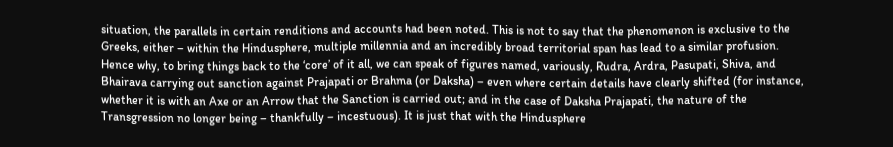situation, the parallels in certain renditions and accounts had been noted. This is not to say that the phenomenon is exclusive to the Greeks, either – within the Hindusphere, multiple millennia and an incredibly broad territorial span has lead to a similar profusion. Hence why, to bring things back to the ‘core’ of it all, we can speak of figures named, variously, Rudra, Ardra, Pasupati, Shiva, and Bhairava carrying out sanction against Prajapati or Brahma (or Daksha) – even where certain details have clearly shifted (for instance, whether it is with an Axe or an Arrow that the Sanction is carried out; and in the case of Daksha Prajapati, the nature of the Transgression no longer being – thankfully – incestuous). It is just that with the Hindusphere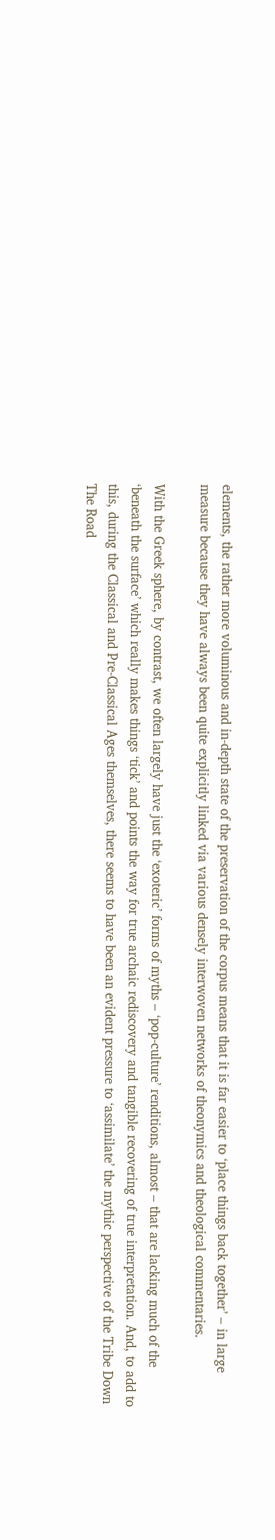elements, the rather more voluminous and in-depth state of the preservation of the corpus means that it is far easier to ‘place things back together’ – in large measure because they have always been quite explicitly linked via various densely interwoven networks of theonymics and theological commentaries.

With the Greek sphere, by contrast, we often largely have just the ‘exoteric’ forms of myths – ‘pop-culture’ renditions, almost – that are lacking much of the ‘beneath the surface’ which really makes things ‘tick’ and points the way for true archaic rediscovery and tangible recovering of true interpretation. And, to add to this, during the Classical and Pre-Classical Ages themselves, there seems to have been an evident pressure to ‘assimilate’ the mythic perspective of the Tribe Down The Road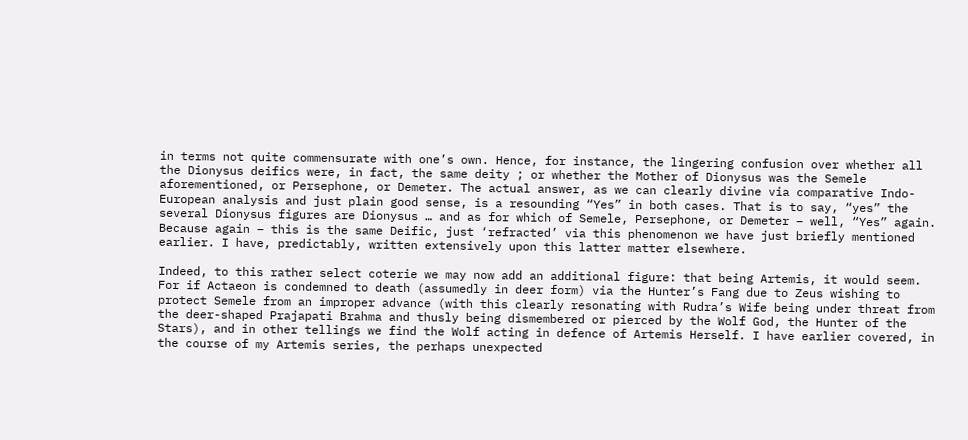in terms not quite commensurate with one’s own. Hence, for instance, the lingering confusion over whether all the Dionysus deifics were, in fact, the same deity ; or whether the Mother of Dionysus was the Semele aforementioned, or Persephone, or Demeter. The actual answer, as we can clearly divine via comparative Indo-European analysis and just plain good sense, is a resounding “Yes” in both cases. That is to say, “yes” the several Dionysus figures are Dionysus … and as for which of Semele, Persephone, or Demeter – well, “Yes” again. Because again – this is the same Deific, just ‘refracted’ via this phenomenon we have just briefly mentioned earlier. I have, predictably, written extensively upon this latter matter elsewhere.

Indeed, to this rather select coterie we may now add an additional figure: that being Artemis, it would seem. For if Actaeon is condemned to death (assumedly in deer form) via the Hunter’s Fang due to Zeus wishing to protect Semele from an improper advance (with this clearly resonating with Rudra’s Wife being under threat from the deer-shaped Prajapati Brahma and thusly being dismembered or pierced by the Wolf God, the Hunter of the Stars), and in other tellings we find the Wolf acting in defence of Artemis Herself. I have earlier covered, in the course of my Artemis series, the perhaps unexpected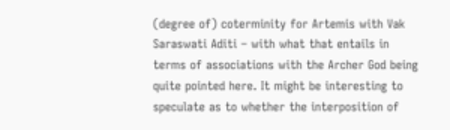(degree of) coterminity for Artemis with Vak Saraswati Aditi – with what that entails in terms of associations with the Archer God being quite pointed here. It might be interesting to speculate as to whether the interposition of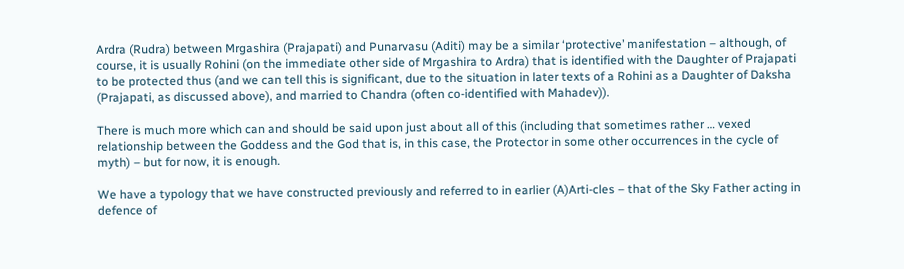Ardra (Rudra) between Mrgashira (Prajapati) and Punarvasu (Aditi) may be a similar ‘protective’ manifestation – although, of course, it is usually Rohini (on the immediate other side of Mrgashira to Ardra) that is identified with the Daughter of Prajapati to be protected thus (and we can tell this is significant, due to the situation in later texts of a Rohini as a Daughter of Daksha (Prajapati, as discussed above), and married to Chandra (often co-identified with Mahadev)).

There is much more which can and should be said upon just about all of this (including that sometimes rather … vexed relationship between the Goddess and the God that is, in this case, the Protector in some other occurrences in the cycle of myth) – but for now, it is enough.

We have a typology that we have constructed previously and referred to in earlier (A)Arti-cles – that of the Sky Father acting in defence of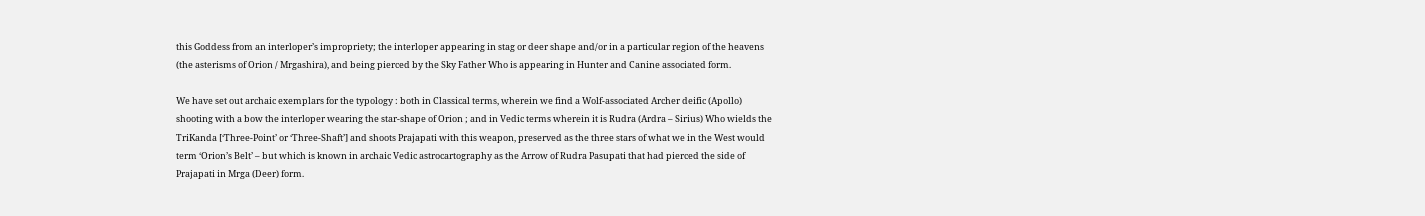this Goddess from an interloper’s impropriety; the interloper appearing in stag or deer shape and/or in a particular region of the heavens (the asterisms of Orion / Mrgashira), and being pierced by the Sky Father Who is appearing in Hunter and Canine associated form.

We have set out archaic exemplars for the typology : both in Classical terms, wherein we find a Wolf-associated Archer deific (Apollo) shooting with a bow the interloper wearing the star-shape of Orion ; and in Vedic terms wherein it is Rudra (Ardra – Sirius) Who wields the TriKanda [‘Three-Point’ or ‘Three-Shaft’] and shoots Prajapati with this weapon, preserved as the three stars of what we in the West would term ‘Orion’s Belt’ – but which is known in archaic Vedic astrocartography as the Arrow of Rudra Pasupati that had pierced the side of Prajapati in Mrga (Deer) form.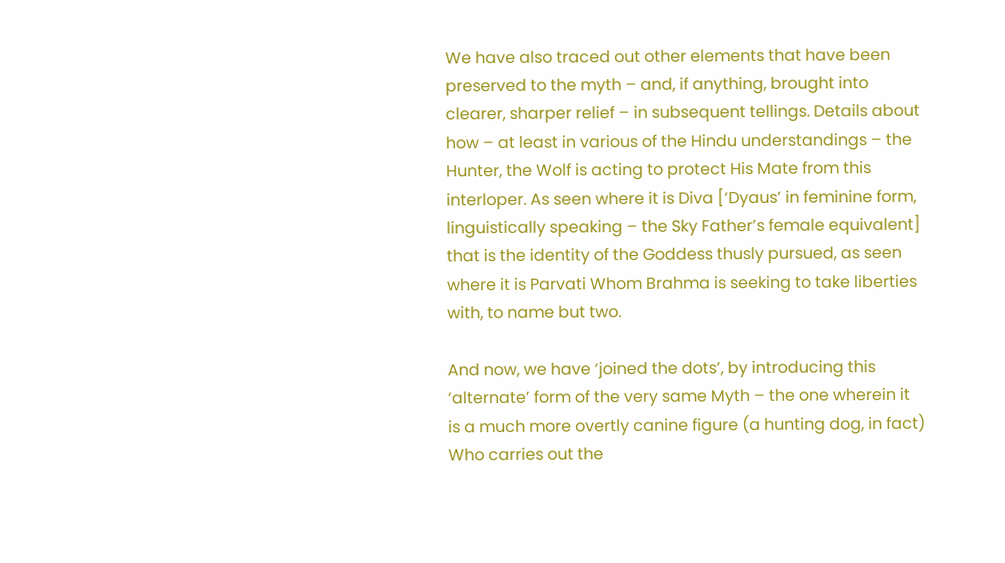We have also traced out other elements that have been preserved to the myth – and, if anything, brought into clearer, sharper relief – in subsequent tellings. Details about how – at least in various of the Hindu understandings – the Hunter, the Wolf is acting to protect His Mate from this interloper. As seen where it is Diva [‘Dyaus’ in feminine form, linguistically speaking – the Sky Father’s female equivalent] that is the identity of the Goddess thusly pursued, as seen where it is Parvati Whom Brahma is seeking to take liberties with, to name but two.

And now, we have ‘joined the dots’, by introducing this ‘alternate’ form of the very same Myth – the one wherein it is a much more overtly canine figure (a hunting dog, in fact) Who carries out the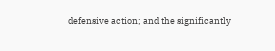defensive action; and the significantly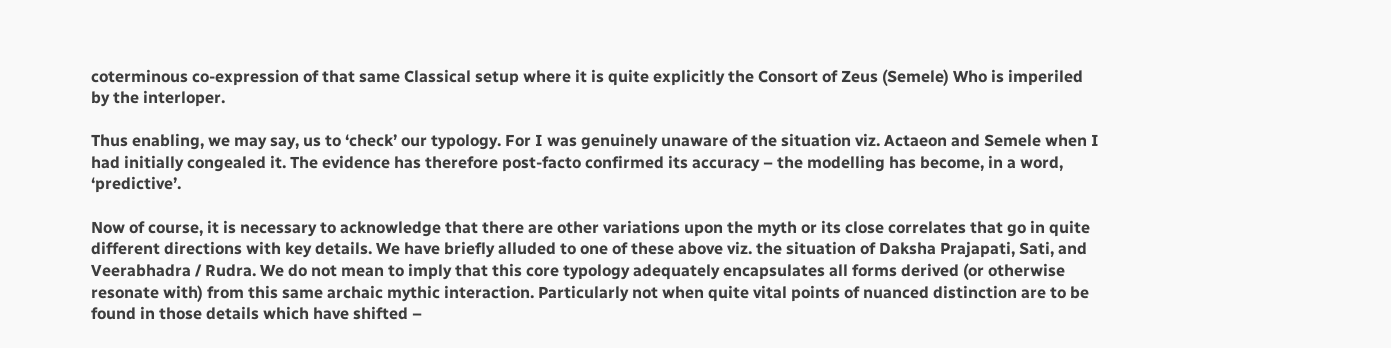coterminous co-expression of that same Classical setup where it is quite explicitly the Consort of Zeus (Semele) Who is imperiled by the interloper.

Thus enabling, we may say, us to ‘check’ our typology. For I was genuinely unaware of the situation viz. Actaeon and Semele when I had initially congealed it. The evidence has therefore post-facto confirmed its accuracy – the modelling has become, in a word, ‘predictive’.

Now of course, it is necessary to acknowledge that there are other variations upon the myth or its close correlates that go in quite different directions with key details. We have briefly alluded to one of these above viz. the situation of Daksha Prajapati, Sati, and Veerabhadra / Rudra. We do not mean to imply that this core typology adequately encapsulates all forms derived (or otherwise resonate with) from this same archaic mythic interaction. Particularly not when quite vital points of nuanced distinction are to be found in those details which have shifted –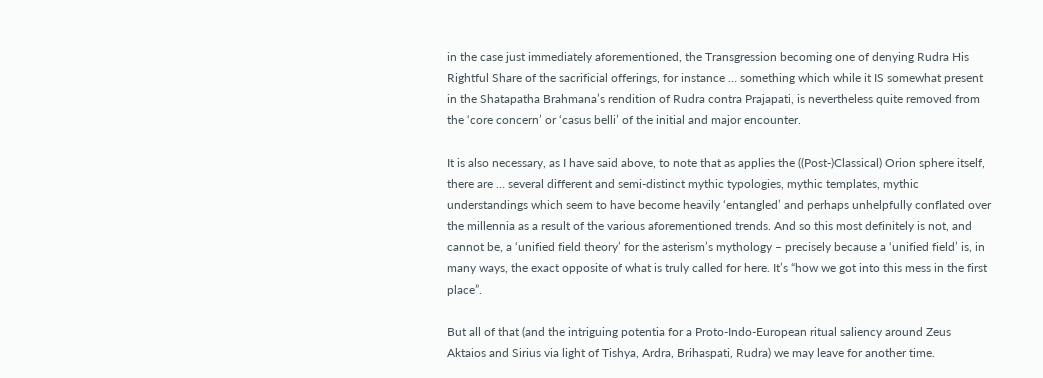in the case just immediately aforementioned, the Transgression becoming one of denying Rudra His Rightful Share of the sacrificial offerings, for instance … something which while it IS somewhat present in the Shatapatha Brahmana’s rendition of Rudra contra Prajapati, is nevertheless quite removed from the ‘core concern’ or ‘casus belli’ of the initial and major encounter.

It is also necessary, as I have said above, to note that as applies the ((Post-)Classical) Orion sphere itself, there are … several different and semi-distinct mythic typologies, mythic templates, mythic understandings which seem to have become heavily ‘entangled’ and perhaps unhelpfully conflated over the millennia as a result of the various aforementioned trends. And so this most definitely is not, and cannot be, a ‘unified field theory’ for the asterism’s mythology – precisely because a ‘unified field’ is, in many ways, the exact opposite of what is truly called for here. It’s “how we got into this mess in the first place”.

But all of that (and the intriguing potentia for a Proto-Indo-European ritual saliency around Zeus Aktaios and Sirius via light of Tishya, Ardra, Brihaspati, Rudra) we may leave for another time.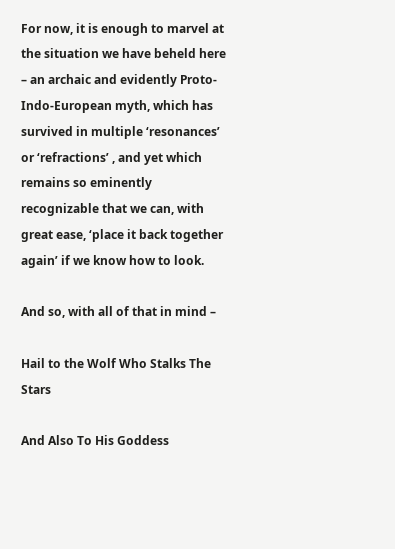For now, it is enough to marvel at the situation we have beheld here – an archaic and evidently Proto-Indo-European myth, which has survived in multiple ‘resonances’ or ‘refractions’ , and yet which remains so eminently recognizable that we can, with great ease, ‘place it back together again’ if we know how to look.

And so, with all of that in mind –

Hail to the Wolf Who Stalks The Stars

And Also To His Goddess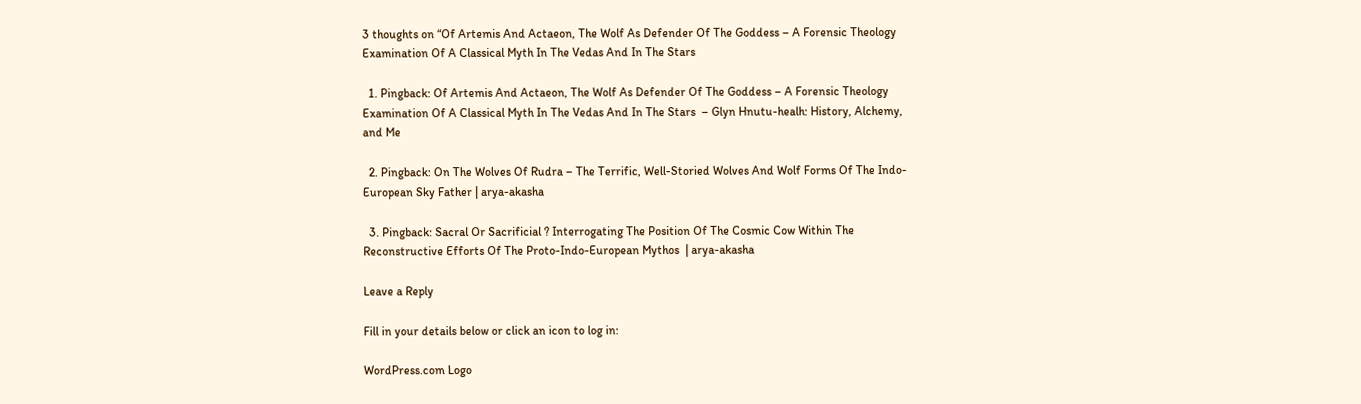3 thoughts on “Of Artemis And Actaeon, The Wolf As Defender Of The Goddess – A Forensic Theology Examination Of A Classical Myth In The Vedas And In The Stars

  1. Pingback: Of Artemis And Actaeon, The Wolf As Defender Of The Goddess – A Forensic Theology Examination Of A Classical Myth In The Vedas And In The Stars  – Glyn Hnutu-healh: History, Alchemy, and Me

  2. Pingback: On The Wolves Of Rudra – The Terrific, Well-Storied Wolves And Wolf Forms Of The Indo-European Sky Father | arya-akasha

  3. Pingback: Sacral Or Sacrificial ? Interrogating The Position Of The Cosmic Cow Within The Reconstructive Efforts Of The Proto-Indo-European Mythos  | arya-akasha

Leave a Reply

Fill in your details below or click an icon to log in:

WordPress.com Logo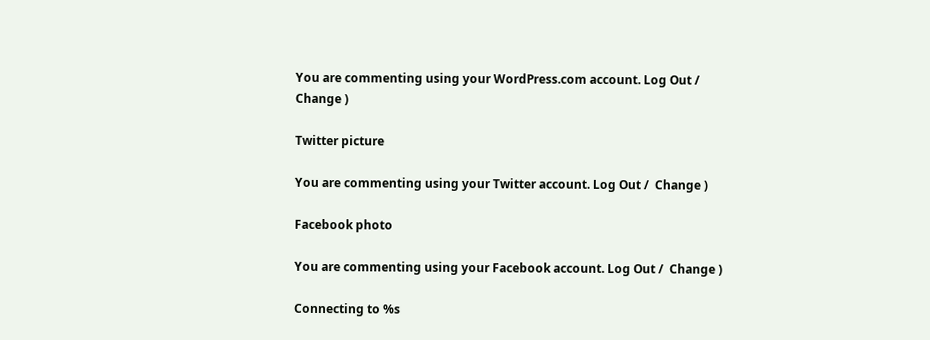You are commenting using your WordPress.com account. Log Out /  Change )

Twitter picture

You are commenting using your Twitter account. Log Out /  Change )

Facebook photo

You are commenting using your Facebook account. Log Out /  Change )

Connecting to %s